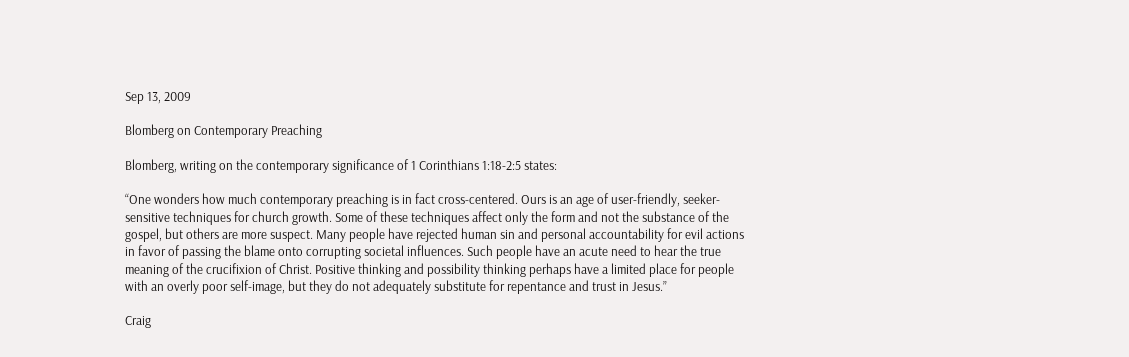Sep 13, 2009

Blomberg on Contemporary Preaching

Blomberg, writing on the contemporary significance of 1 Corinthians 1:18-2:5 states:

“One wonders how much contemporary preaching is in fact cross-centered. Ours is an age of user-friendly, seeker-sensitive techniques for church growth. Some of these techniques affect only the form and not the substance of the gospel, but others are more suspect. Many people have rejected human sin and personal accountability for evil actions in favor of passing the blame onto corrupting societal influences. Such people have an acute need to hear the true meaning of the crucifixion of Christ. Positive thinking and possibility thinking perhaps have a limited place for people with an overly poor self-image, but they do not adequately substitute for repentance and trust in Jesus.”

Craig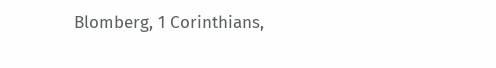Blomberg, 1 Corinthians,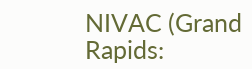NIVAC (Grand Rapids: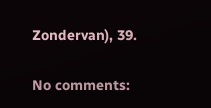Zondervan), 39.

No comments: